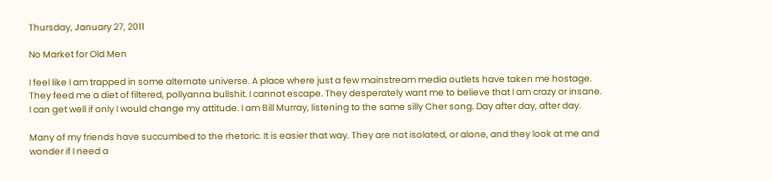Thursday, January 27, 2011

No Market for Old Men

I feel like I am trapped in some alternate universe. A place where just a few mainstream media outlets have taken me hostage. They feed me a diet of filtered, pollyanna bullshit. I cannot escape. They desperately want me to believe that I am crazy or insane. I can get well if only I would change my attitude. I am Bill Murray, listening to the same silly Cher song. Day after day, after day.

Many of my friends have succumbed to the rhetoric. It is easier that way. They are not isolated, or alone, and they look at me and wonder if I need a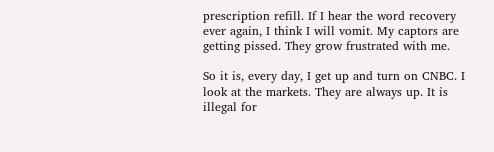prescription refill. If I hear the word recovery ever again, I think I will vomit. My captors are getting pissed. They grow frustrated with me.

So it is, every day, I get up and turn on CNBC. I look at the markets. They are always up. It is illegal for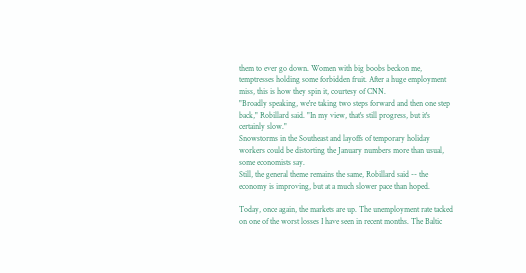them to ever go down. Women with big boobs beckon me, temptresses holding some forbidden fruit. After a huge employment miss, this is how they spin it, courtesy of CNN.
"Broadly speaking, we're taking two steps forward and then one step back," Robillard said. "In my view, that's still progress, but it's certainly slow."
Snowstorms in the Southeast and layoffs of temporary holiday workers could be distorting the January numbers more than usual, some economists say.
Still, the general theme remains the same, Robillard said -- the economy is improving, but at a much slower pace than hoped.

Today, once again, the markets are up. The unemployment rate tacked on one of the worst losses I have seen in recent months. The Baltic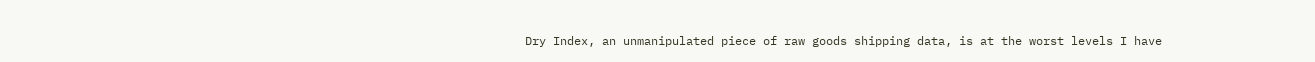Dry Index, an unmanipulated piece of raw goods shipping data, is at the worst levels I have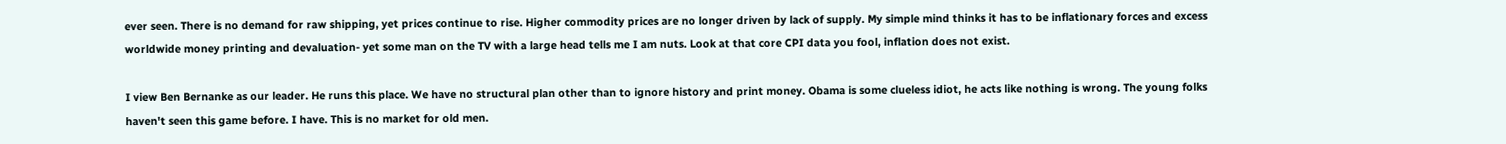ever seen. There is no demand for raw shipping, yet prices continue to rise. Higher commodity prices are no longer driven by lack of supply. My simple mind thinks it has to be inflationary forces and excess worldwide money printing and devaluation- yet some man on the TV with a large head tells me I am nuts. Look at that core CPI data you fool, inflation does not exist.

I view Ben Bernanke as our leader. He runs this place. We have no structural plan other than to ignore history and print money. Obama is some clueless idiot, he acts like nothing is wrong. The young folks haven't seen this game before. I have. This is no market for old men.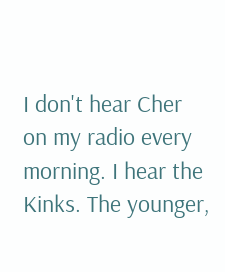I don't hear Cher on my radio every morning. I hear the Kinks. The younger,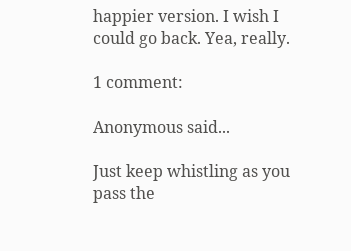happier version. I wish I could go back. Yea, really.

1 comment:

Anonymous said...

Just keep whistling as you pass the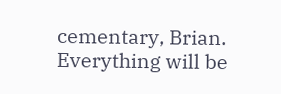cementary, Brian. Everything will be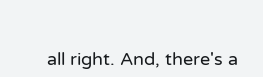all right. And, there's a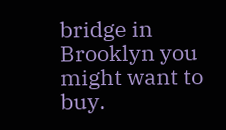bridge in Brooklyn you might want to buy.